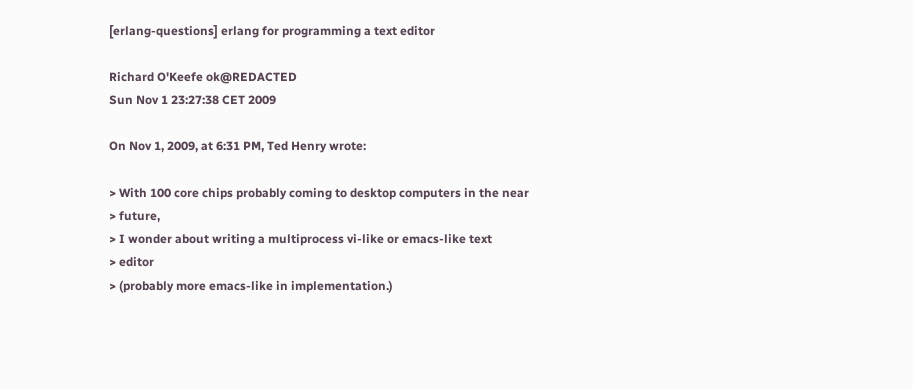[erlang-questions] erlang for programming a text editor

Richard O'Keefe ok@REDACTED
Sun Nov 1 23:27:38 CET 2009

On Nov 1, 2009, at 6:31 PM, Ted Henry wrote:

> With 100 core chips probably coming to desktop computers in the near
> future,
> I wonder about writing a multiprocess vi-like or emacs-like text
> editor
> (probably more emacs-like in implementation.)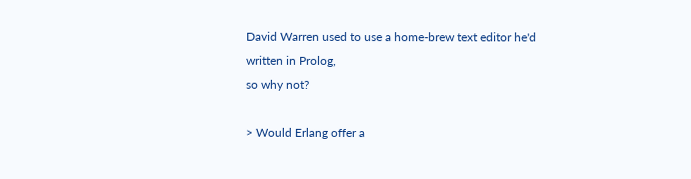David Warren used to use a home-brew text editor he'd written in Prolog,
so why not?

> Would Erlang offer a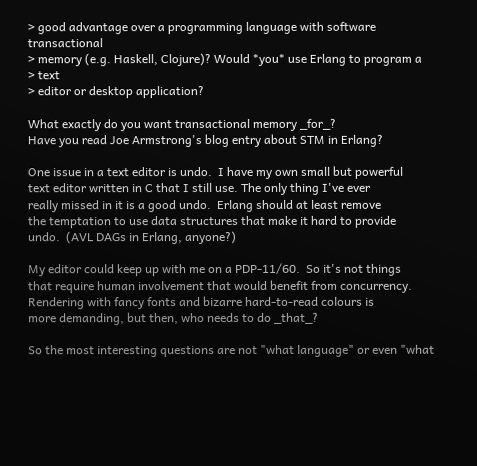> good advantage over a programming language with software transactional
> memory (e.g. Haskell, Clojure)? Would *you* use Erlang to program a
> text
> editor or desktop application?

What exactly do you want transactional memory _for_?
Have you read Joe Armstrong's blog entry about STM in Erlang?

One issue in a text editor is undo.  I have my own small but powerful
text editor written in C that I still use. The only thing I've ever
really missed in it is a good undo.  Erlang should at least remove
the temptation to use data structures that make it hard to provide
undo.  (AVL DAGs in Erlang, anyone?)

My editor could keep up with me on a PDP-11/60.  So it's not things
that require human involvement that would benefit from concurrency.
Rendering with fancy fonts and bizarre hard-to-read colours is
more demanding, but then, who needs to do _that_?

So the most interesting questions are not "what language" or even "what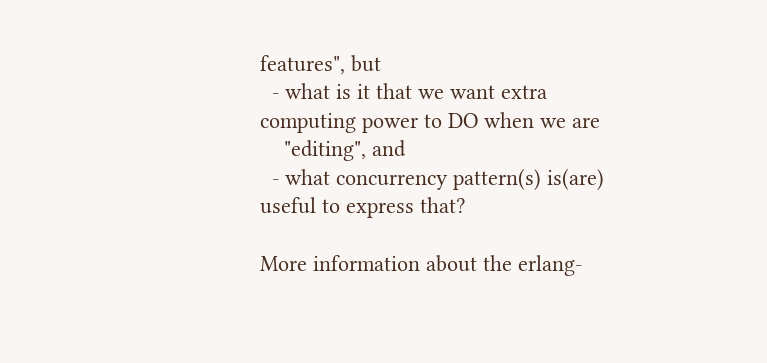features", but
  - what is it that we want extra computing power to DO when we are
    "editing", and
  - what concurrency pattern(s) is(are) useful to express that?

More information about the erlang-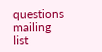questions mailing list